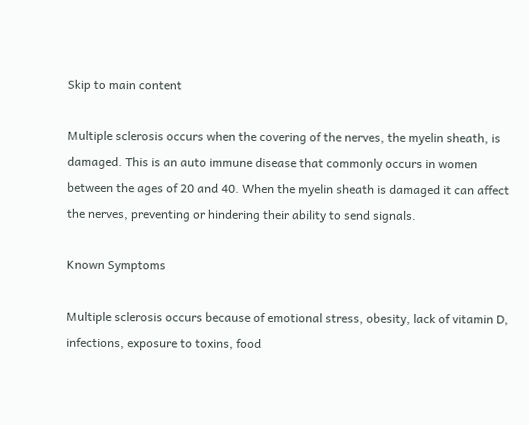Skip to main content

Multiple sclerosis occurs when the covering of the nerves, the myelin sheath, is damaged. This is an auto immune disease that commonly occurs in women between the ages of 20 and 40. When the myelin sheath is damaged it can affect the nerves, preventing or hindering their ability to send signals.

Known Symptoms

Multiple sclerosis occurs because of emotional stress, obesity, lack of vitamin D, infections, exposure to toxins, food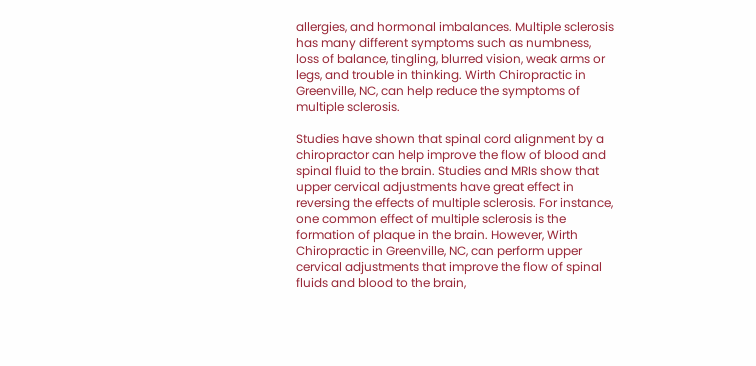allergies, and hormonal imbalances. Multiple sclerosis has many different symptoms such as numbness, loss of balance, tingling, blurred vision, weak arms or legs, and trouble in thinking. Wirth Chiropractic in Greenville, NC, can help reduce the symptoms of multiple sclerosis.

Studies have shown that spinal cord alignment by a chiropractor can help improve the flow of blood and spinal fluid to the brain. Studies and MRIs show that upper cervical adjustments have great effect in reversing the effects of multiple sclerosis. For instance, one common effect of multiple sclerosis is the formation of plaque in the brain. However, Wirth Chiropractic in Greenville, NC, can perform upper cervical adjustments that improve the flow of spinal fluids and blood to the brain,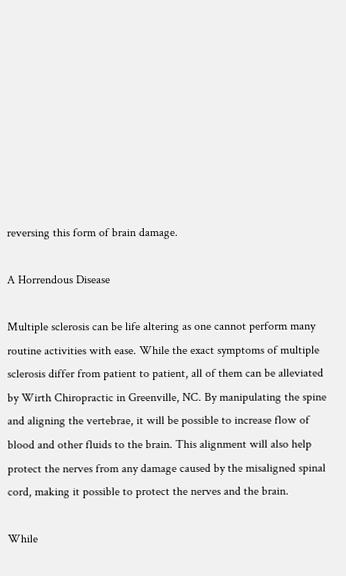reversing this form of brain damage.

A Horrendous Disease

Multiple sclerosis can be life altering as one cannot perform many routine activities with ease. While the exact symptoms of multiple sclerosis differ from patient to patient, all of them can be alleviated by Wirth Chiropractic in Greenville, NC. By manipulating the spine and aligning the vertebrae, it will be possible to increase flow of blood and other fluids to the brain. This alignment will also help protect the nerves from any damage caused by the misaligned spinal cord, making it possible to protect the nerves and the brain.

While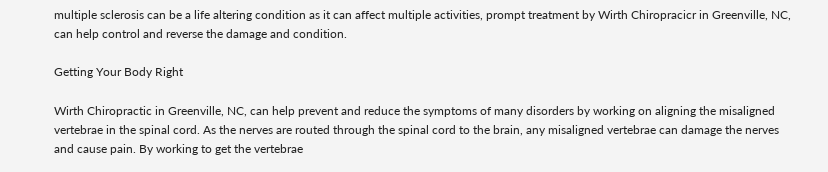multiple sclerosis can be a life altering condition as it can affect multiple activities, prompt treatment by Wirth Chiropracicr in Greenville, NC, can help control and reverse the damage and condition.

Getting Your Body Right

Wirth Chiropractic in Greenville, NC, can help prevent and reduce the symptoms of many disorders by working on aligning the misaligned vertebrae in the spinal cord. As the nerves are routed through the spinal cord to the brain, any misaligned vertebrae can damage the nerves and cause pain. By working to get the vertebrae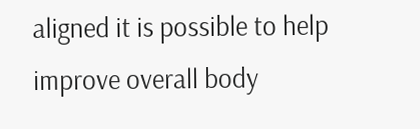aligned it is possible to help improve overall body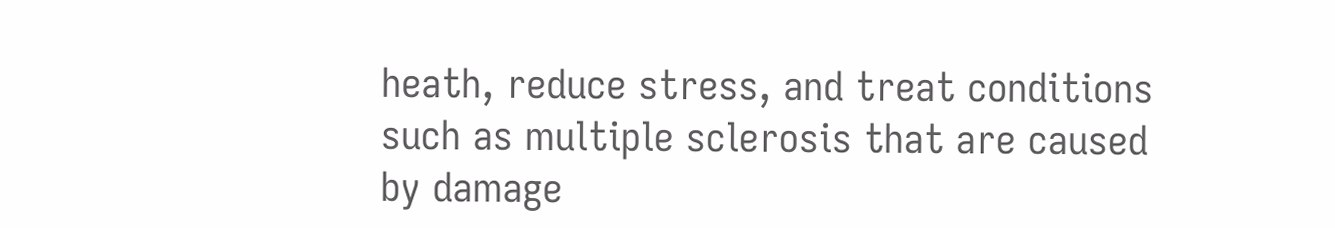heath, reduce stress, and treat conditions such as multiple sclerosis that are caused by damage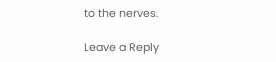to the nerves.

Leave a Reply